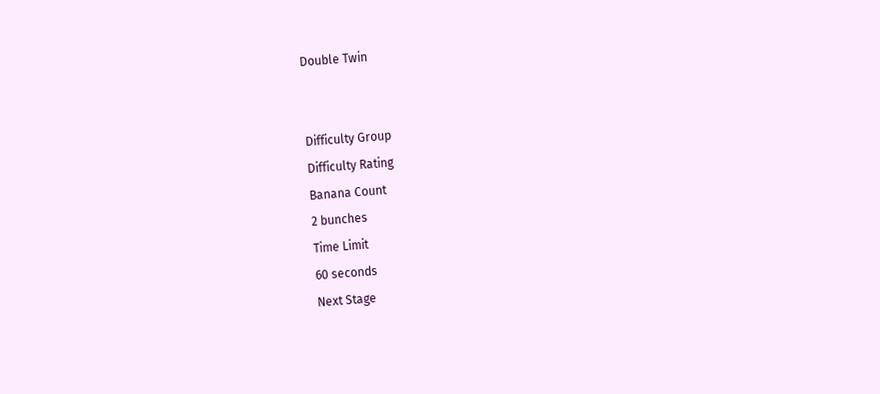Double Twin


Difficulty Group
Difficulty Rating
Banana Count
2 bunches
Time Limit
60 seconds
Next Stage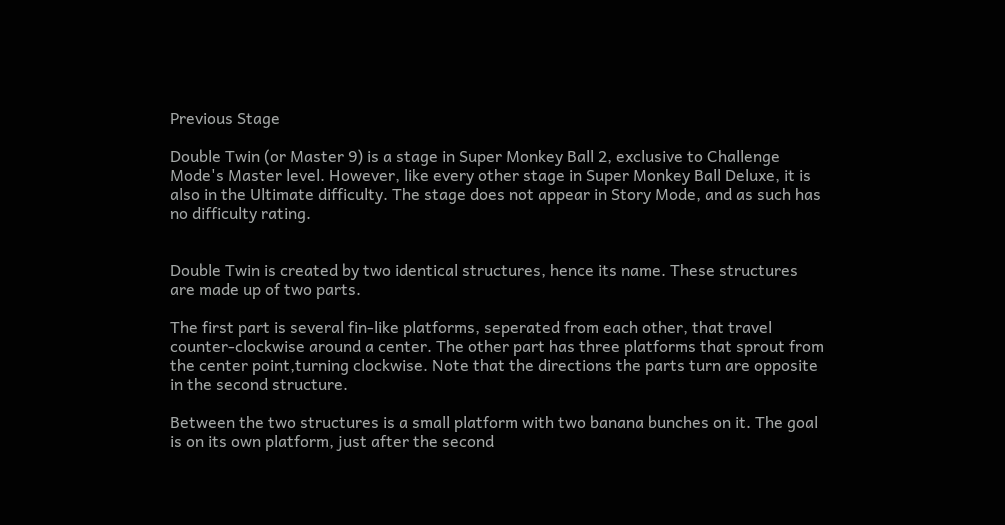Previous Stage

Double Twin (or Master 9) is a stage in Super Monkey Ball 2, exclusive to Challenge Mode's Master level. However, like every other stage in Super Monkey Ball Deluxe, it is also in the Ultimate difficulty. The stage does not appear in Story Mode, and as such has no difficulty rating.


Double Twin is created by two identical structures, hence its name. These structures are made up of two parts.

The first part is several fin-like platforms, seperated from each other, that travel counter-clockwise around a center. The other part has three platforms that sprout from the center point,turning clockwise. Note that the directions the parts turn are opposite in the second structure.

Between the two structures is a small platform with two banana bunches on it. The goal is on its own platform, just after the second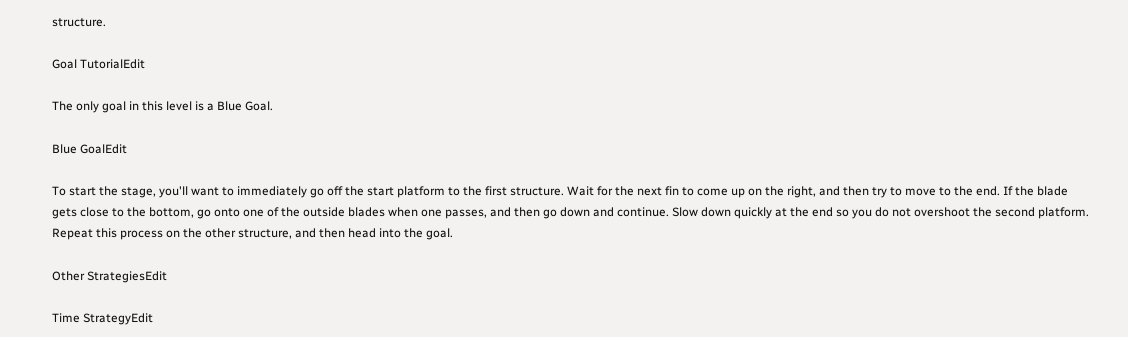structure.

Goal TutorialEdit

The only goal in this level is a Blue Goal.

Blue GoalEdit

To start the stage, you'll want to immediately go off the start platform to the first structure. Wait for the next fin to come up on the right, and then try to move to the end. If the blade gets close to the bottom, go onto one of the outside blades when one passes, and then go down and continue. Slow down quickly at the end so you do not overshoot the second platform. Repeat this process on the other structure, and then head into the goal.

Other StrategiesEdit

Time StrategyEdit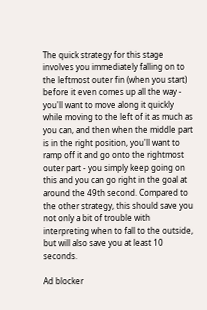The quick strategy for this stage involves you immediately falling on to the leftmost outer fin (when you start) before it even comes up all the way - you'll want to move along it quickly while moving to the left of it as much as you can, and then when the middle part is in the right position, you'll want to ramp off it and go onto the rightmost outer part - you simply keep going on this and you can go right in the goal at around the 49th second. Compared to the other strategy, this should save you not only a bit of trouble with interpreting when to fall to the outside, but will also save you at least 10 seconds.

Ad blocker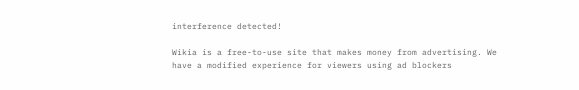interference detected!

Wikia is a free-to-use site that makes money from advertising. We have a modified experience for viewers using ad blockers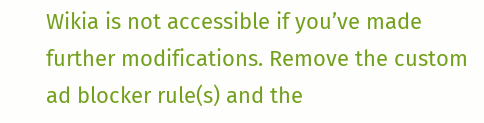Wikia is not accessible if you’ve made further modifications. Remove the custom ad blocker rule(s) and the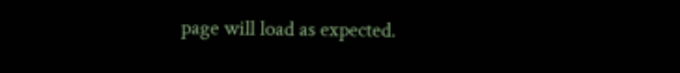page will load as expected.